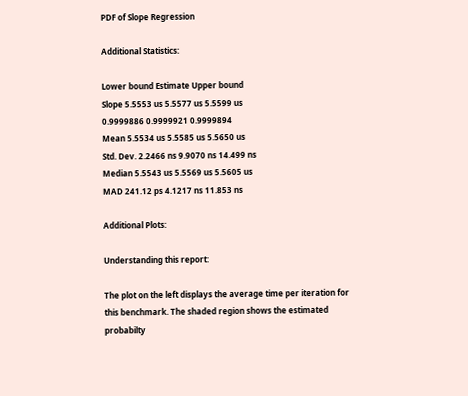PDF of Slope Regression

Additional Statistics:

Lower bound Estimate Upper bound
Slope 5.5553 us 5.5577 us 5.5599 us
0.9999886 0.9999921 0.9999894
Mean 5.5534 us 5.5585 us 5.5650 us
Std. Dev. 2.2466 ns 9.9070 ns 14.499 ns
Median 5.5543 us 5.5569 us 5.5605 us
MAD 241.12 ps 4.1217 ns 11.853 ns

Additional Plots:

Understanding this report:

The plot on the left displays the average time per iteration for this benchmark. The shaded region shows the estimated probabilty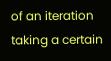of an iteration taking a certain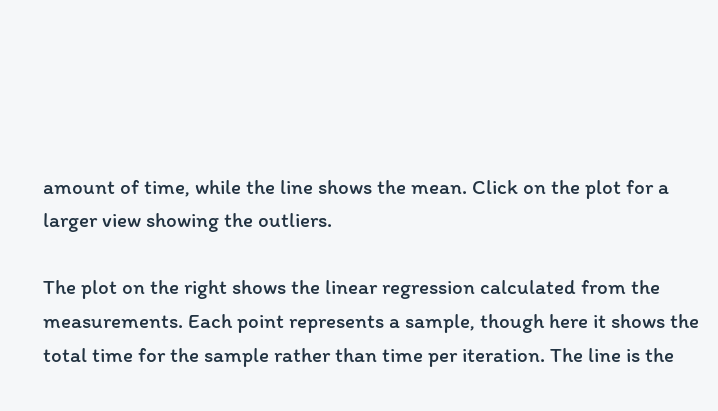amount of time, while the line shows the mean. Click on the plot for a larger view showing the outliers.

The plot on the right shows the linear regression calculated from the measurements. Each point represents a sample, though here it shows the total time for the sample rather than time per iteration. The line is the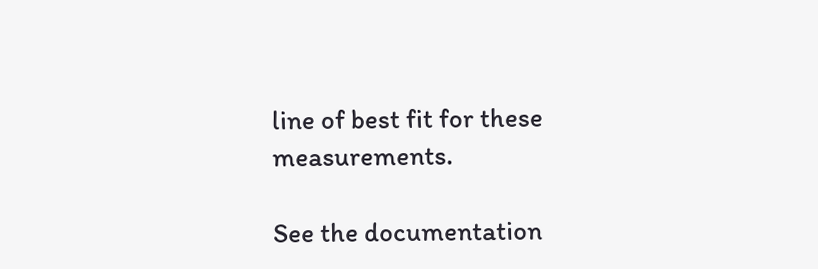line of best fit for these measurements.

See the documentation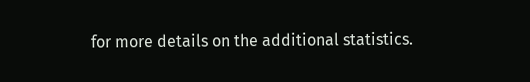for more details on the additional statistics.